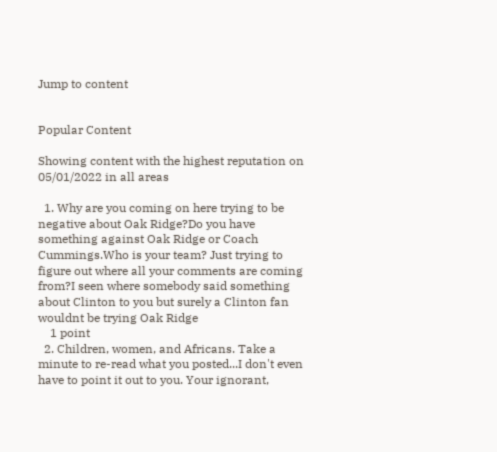Jump to content


Popular Content

Showing content with the highest reputation on 05/01/2022 in all areas

  1. Why are you coming on here trying to be negative about Oak Ridge?Do you have something against Oak Ridge or Coach Cummings.Who is your team? Just trying to figure out where all your comments are coming from?I seen where somebody said something about Clinton to you but surely a Clinton fan wouldnt be trying Oak Ridge
    1 point
  2. Children, women, and Africans. Take a minute to re-read what you posted...I don't even have to point it out to you. Your ignorant,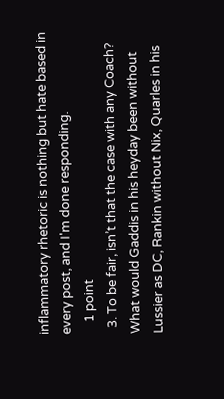inflammatory rhetoric is nothing but hate based in every post, and I'm done responding.
    1 point
  3. To be fair, isn’t that the case with any Coach? What would Gaddis in his heyday been without Lussier as DC, Rankin without Nix, Quarles in his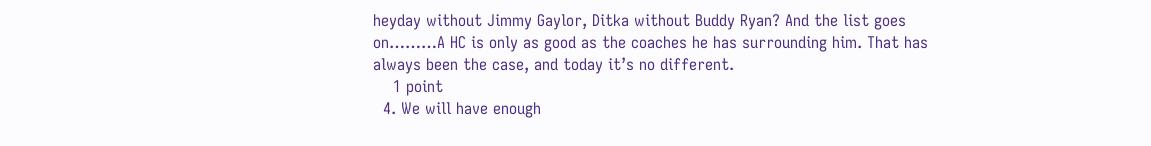heyday without Jimmy Gaylor, Ditka without Buddy Ryan? And the list goes on………A HC is only as good as the coaches he has surrounding him. That has always been the case, and today it’s no different.
    1 point
  4. We will have enough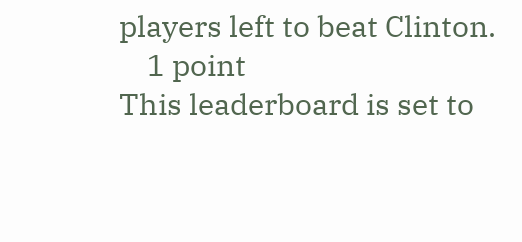players left to beat Clinton.
    1 point
This leaderboard is set to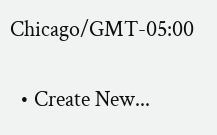Chicago/GMT-05:00

  • Create New...